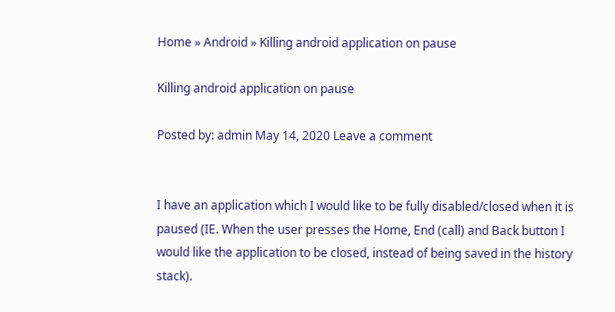Home » Android » Killing android application on pause

Killing android application on pause

Posted by: admin May 14, 2020 Leave a comment


I have an application which I would like to be fully disabled/closed when it is paused (IE. When the user presses the Home, End (call) and Back button I would like the application to be closed, instead of being saved in the history stack).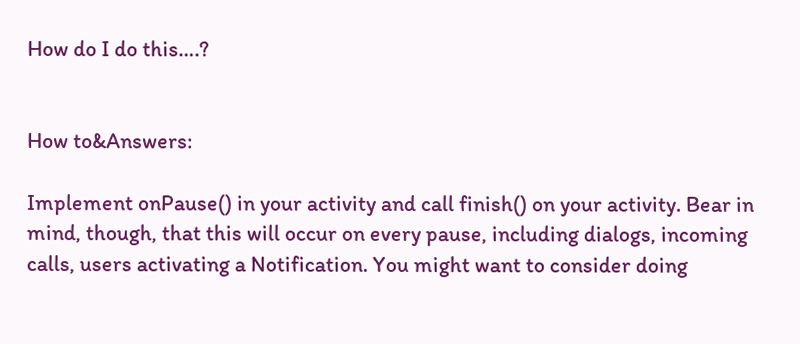How do I do this….?


How to&Answers:

Implement onPause() in your activity and call finish() on your activity. Bear in mind, though, that this will occur on every pause, including dialogs, incoming calls, users activating a Notification. You might want to consider doing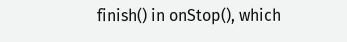finish() in onStop(), which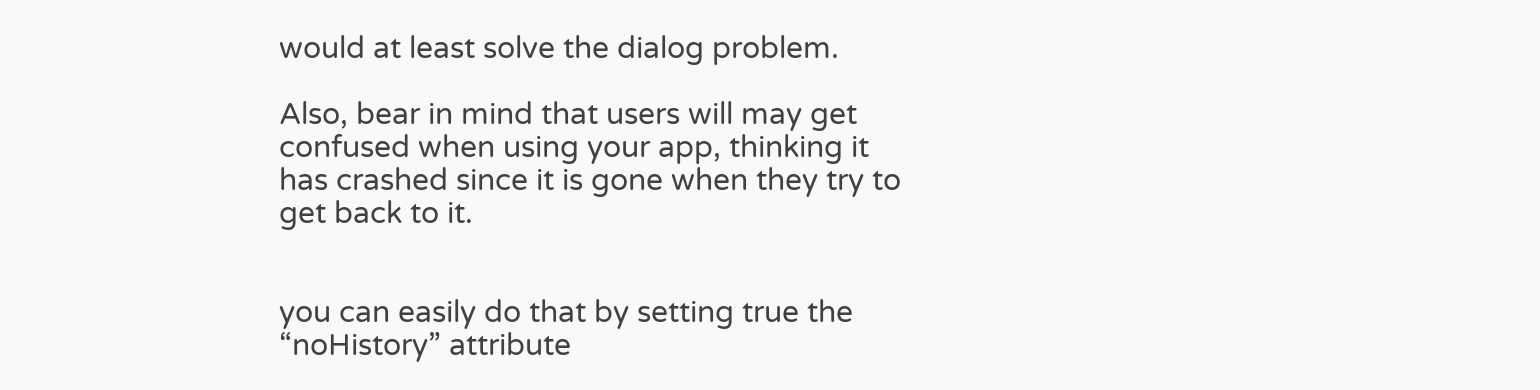would at least solve the dialog problem.

Also, bear in mind that users will may get confused when using your app, thinking it has crashed since it is gone when they try to get back to it.


you can easily do that by setting true the “noHistory” attribute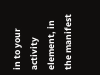in to your activity element, in the manifest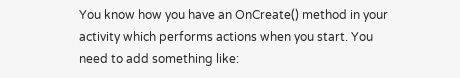You know how you have an OnCreate() method in your activity which performs actions when you start. You need to add something like: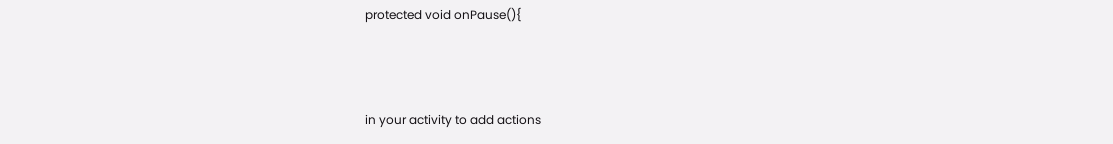protected void onPause(){



in your activity to add actions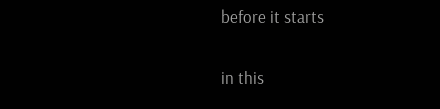before it starts

in this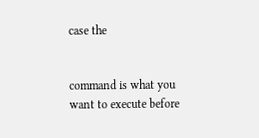case the


command is what you want to execute before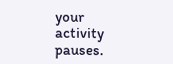your activity pauses.